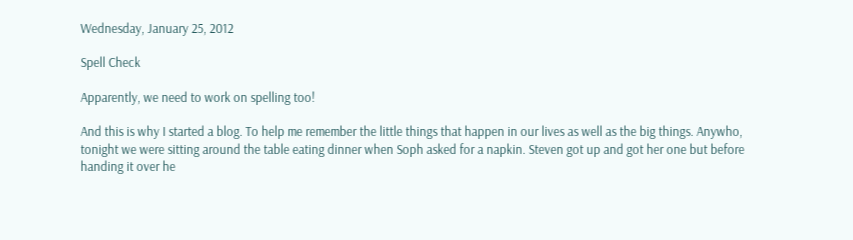Wednesday, January 25, 2012

Spell Check

Apparently, we need to work on spelling too!

And this is why I started a blog. To help me remember the little things that happen in our lives as well as the big things. Anywho, tonight we were sitting around the table eating dinner when Soph asked for a napkin. Steven got up and got her one but before handing it over he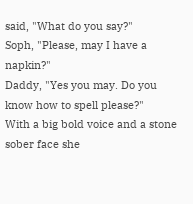said, "What do you say?"
Soph, "Please, may I have a napkin?"
Daddy, "Yes you may. Do you know how to spell please?"
With a big bold voice and a stone sober face she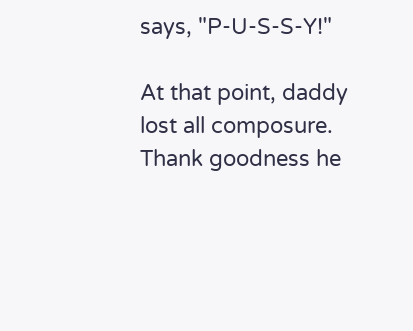says, "P-U-S-S-Y!"

At that point, daddy lost all composure. Thank goodness he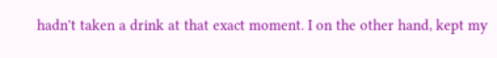hadn't taken a drink at that exact moment. I on the other hand, kept my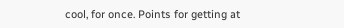cool, for once. Points for getting at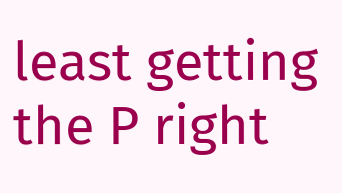least getting the P right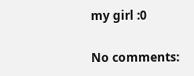my girl :0

No comments: